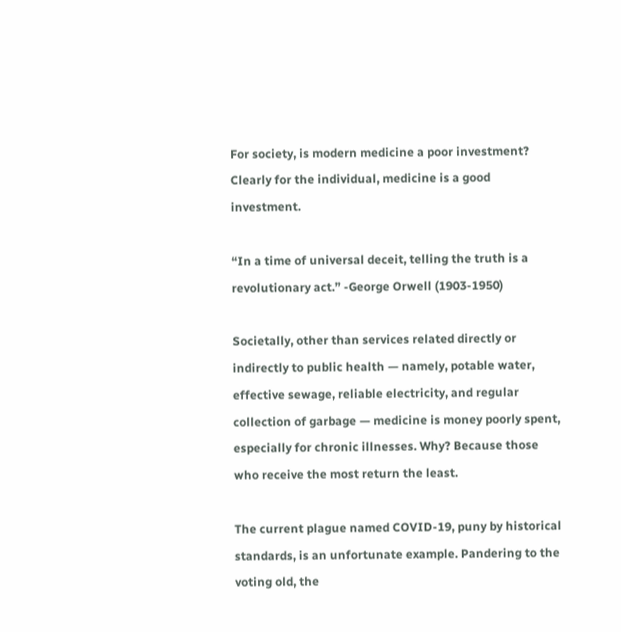For society, is modern medicine a poor investment? Clearly for the individual, medicine is a good investment.

“In a time of universal deceit, telling the truth is a revolutionary act.” -George Orwell (1903-1950)

Societally, other than services related directly or indirectly to public health — namely, potable water, effective sewage, reliable electricity, and regular collection of garbage — medicine is money poorly spent, especially for chronic illnesses. Why? Because those who receive the most return the least.

The current plague named COVID-19, puny by historical standards, is an unfortunate example. Pandering to the voting old, the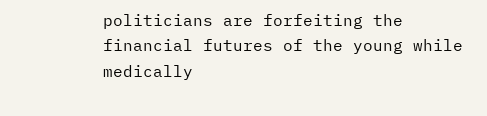politicians are forfeiting the financial futures of the young while medically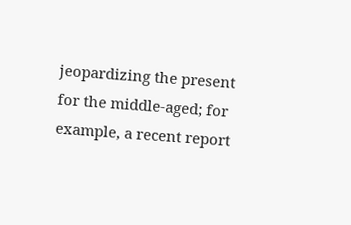jeopardizing the present for the middle-aged; for example, a recent report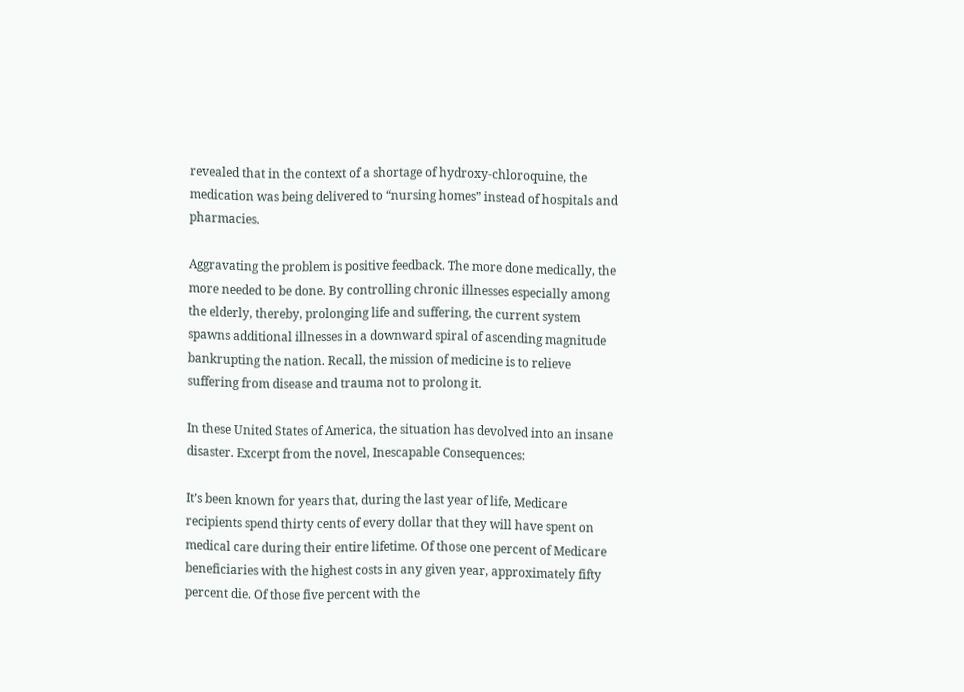revealed that in the context of a shortage of hydroxy-chloroquine, the medication was being delivered to “nursing homes” instead of hospitals and pharmacies.

Aggravating the problem is positive feedback. The more done medically, the more needed to be done. By controlling chronic illnesses especially among the elderly, thereby, prolonging life and suffering, the current system spawns additional illnesses in a downward spiral of ascending magnitude bankrupting the nation. Recall, the mission of medicine is to relieve suffering from disease and trauma not to prolong it.

In these United States of America, the situation has devolved into an insane disaster. Excerpt from the novel, Inescapable Consequences:

It’s been known for years that, during the last year of life, Medicare recipients spend thirty cents of every dollar that they will have spent on medical care during their entire lifetime. Of those one percent of Medicare beneficiaries with the highest costs in any given year, approximately fifty percent die. Of those five percent with the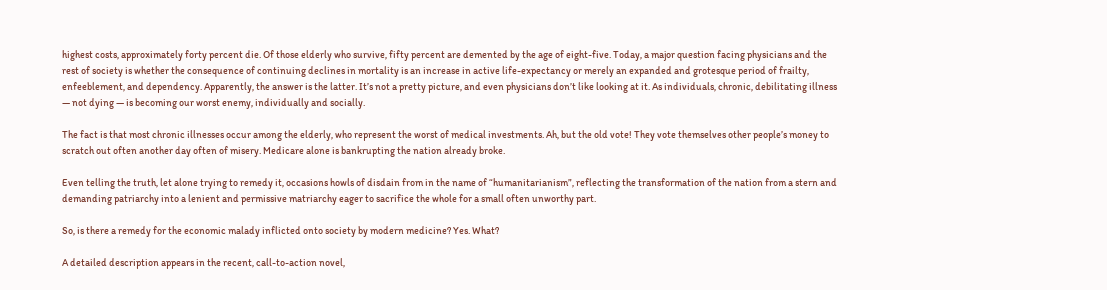highest costs, approximately forty percent die. Of those elderly who survive, fifty percent are demented by the age of eight-five. Today, a major question facing physicians and the rest of society is whether the consequence of continuing declines in mortality is an increase in active life-expectancy or merely an expanded and grotesque period of frailty, enfeeblement, and dependency. Apparently, the answer is the latter. It’s not a pretty picture, and even physicians don’t like looking at it. As individuals, chronic, debilitating illness — not dying — is becoming our worst enemy, individually and socially.

The fact is that most chronic illnesses occur among the elderly, who represent the worst of medical investments. Ah, but the old vote! They vote themselves other people’s money to scratch out often another day often of misery. Medicare alone is bankrupting the nation already broke.

Even telling the truth, let alone trying to remedy it, occasions howls of disdain from in the name of “humanitarianism”, reflecting the transformation of the nation from a stern and demanding patriarchy into a lenient and permissive matriarchy eager to sacrifice the whole for a small often unworthy part.

So, is there a remedy for the economic malady inflicted onto society by modern medicine? Yes. What?

A detailed description appears in the recent, call-to-action novel,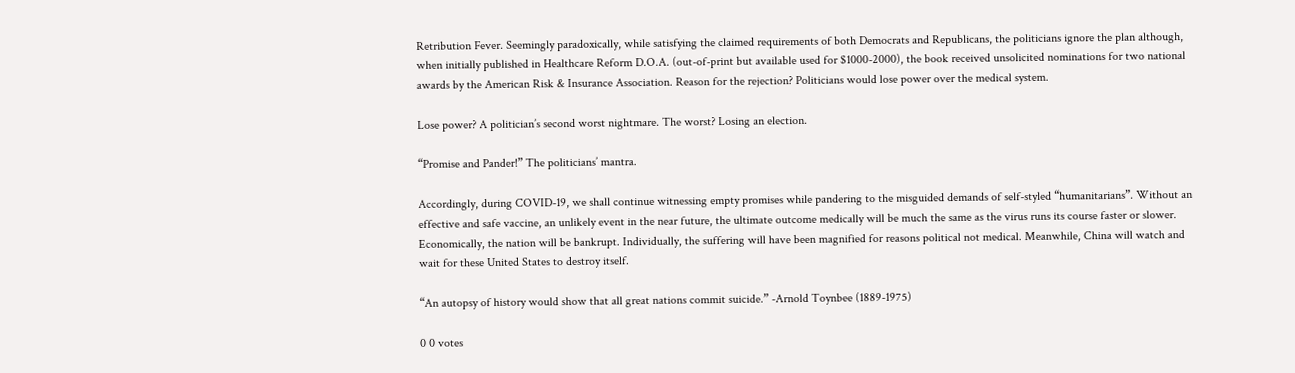Retribution Fever. Seemingly paradoxically, while satisfying the claimed requirements of both Democrats and Republicans, the politicians ignore the plan although, when initially published in Healthcare Reform D.O.A. (out-of-print but available used for $1000-2000), the book received unsolicited nominations for two national awards by the American Risk & Insurance Association. Reason for the rejection? Politicians would lose power over the medical system.

Lose power? A politician’s second worst nightmare. The worst? Losing an election.

“Promise and Pander!” The politicians’ mantra.

Accordingly, during COVID-19, we shall continue witnessing empty promises while pandering to the misguided demands of self-styled “humanitarians”. Without an effective and safe vaccine, an unlikely event in the near future, the ultimate outcome medically will be much the same as the virus runs its course faster or slower. Economically, the nation will be bankrupt. Individually, the suffering will have been magnified for reasons political not medical. Meanwhile, China will watch and wait for these United States to destroy itself.

“An autopsy of history would show that all great nations commit suicide.” -Arnold Toynbee (1889-1975)

0 0 votes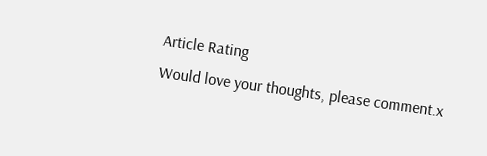Article Rating
Would love your thoughts, please comment.x